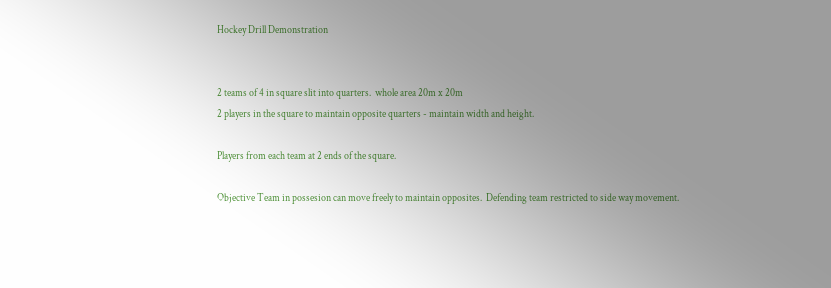Hockey Drill Demonstration


2 teams of 4 in square slit into quarters.  whole area 20m x 20m
2 players in the square to maintain opposite quarters - maintain width and height.

Players from each team at 2 ends of the square.

Objective Team in possesion can move freely to maintain opposites.  Defending team restricted to side way movement.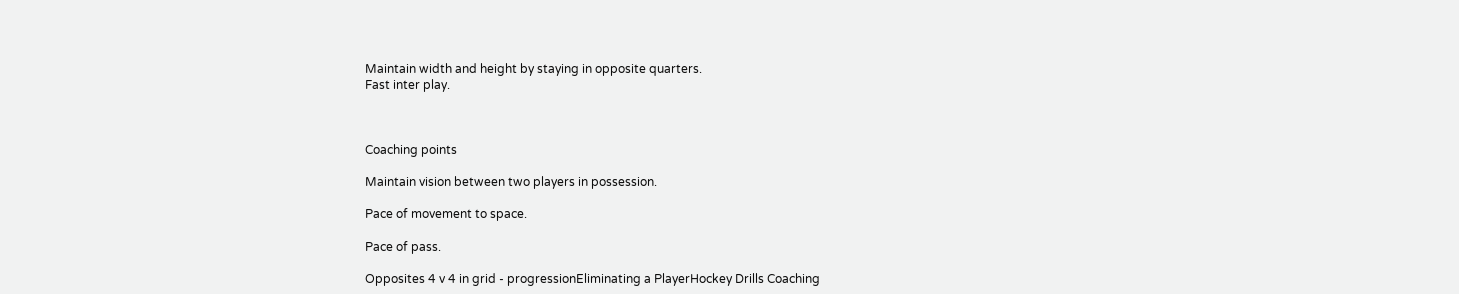Maintain width and height by staying in opposite quarters.
Fast inter play.



Coaching points

Maintain vision between two players in possession.

Pace of movement to space.

Pace of pass.

Opposites 4 v 4 in grid - progressionEliminating a PlayerHockey Drills Coaching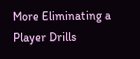More Eliminating a Player Drills